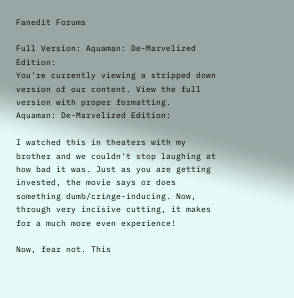Fanedit Forums

Full Version: Aquaman: De-Marvelized Edition:
You're currently viewing a stripped down version of our content. View the full version with proper formatting.
Aquaman: De-Marvelized Edition:

I watched this in theaters with my brother and we couldn't stop laughing at how bad it was. Just as you are getting invested, the movie says or does something dumb/cringe-inducing. Now, through very incisive cutting, it makes for a much more even experience!

Now, fear not. This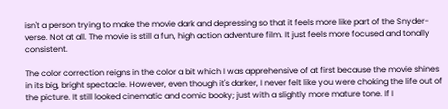isn't a person trying to make the movie dark and depressing so that it feels more like part of the Snyder-verse. Not at all. The movie is still a fun, high action adventure film. It just feels more focused and tonally consistent.

The color correction reigns in the color a bit which I was apprehensive of at first because the movie shines in its big, bright spectacle. However, even though it's darker, I never felt like you were choking the life out of the picture. It still looked cinematic and comic booky; just with a slightly more mature tone. If I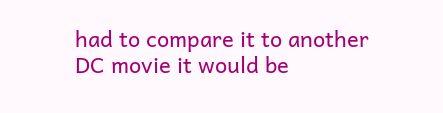had to compare it to another DC movie it would be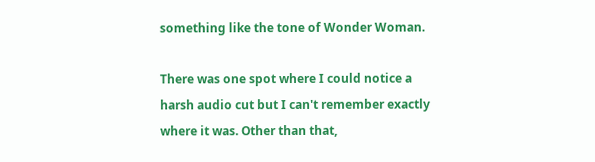something like the tone of Wonder Woman.

There was one spot where I could notice a harsh audio cut but I can't remember exactly where it was. Other than that,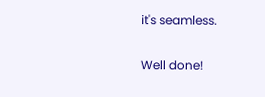it's seamless.

Well done!